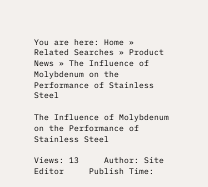You are here: Home » Related Searches » Product News » The Influence of Molybdenum on the Performance of Stainless Steel

The Influence of Molybdenum on the Performance of Stainless Steel

Views: 13     Author: Site Editor     Publish Time: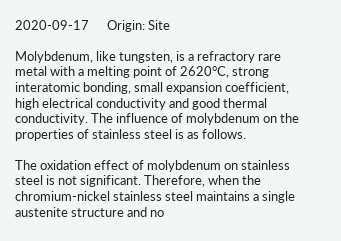2020-09-17      Origin: Site

Molybdenum, like tungsten, is a refractory rare metal with a melting point of 2620°C, strong interatomic bonding, small expansion coefficient, high electrical conductivity and good thermal conductivity. The influence of molybdenum on the properties of stainless steel is as follows.

The oxidation effect of molybdenum on stainless steel is not significant. Therefore, when the chromium-nickel stainless steel maintains a single austenite structure and no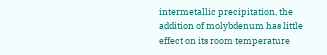intermetallic precipitation, the addition of molybdenum has little effect on its room temperature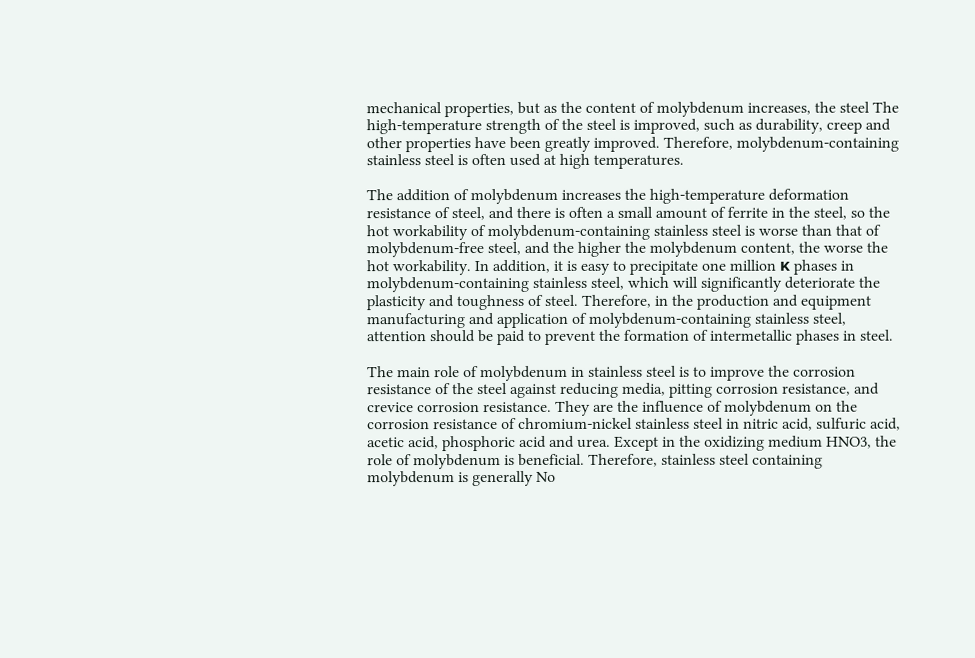mechanical properties, but as the content of molybdenum increases, the steel The high-temperature strength of the steel is improved, such as durability, creep and other properties have been greatly improved. Therefore, molybdenum-containing stainless steel is often used at high temperatures.

The addition of molybdenum increases the high-temperature deformation resistance of steel, and there is often a small amount of ferrite in the steel, so the hot workability of molybdenum-containing stainless steel is worse than that of molybdenum-free steel, and the higher the molybdenum content, the worse the hot workability. In addition, it is easy to precipitate one million κ phases in molybdenum-containing stainless steel, which will significantly deteriorate the plasticity and toughness of steel. Therefore, in the production and equipment manufacturing and application of molybdenum-containing stainless steel, attention should be paid to prevent the formation of intermetallic phases in steel.

The main role of molybdenum in stainless steel is to improve the corrosion resistance of the steel against reducing media, pitting corrosion resistance, and crevice corrosion resistance. They are the influence of molybdenum on the corrosion resistance of chromium-nickel stainless steel in nitric acid, sulfuric acid, acetic acid, phosphoric acid and urea. Except in the oxidizing medium HNO3, the role of molybdenum is beneficial. Therefore, stainless steel containing molybdenum is generally No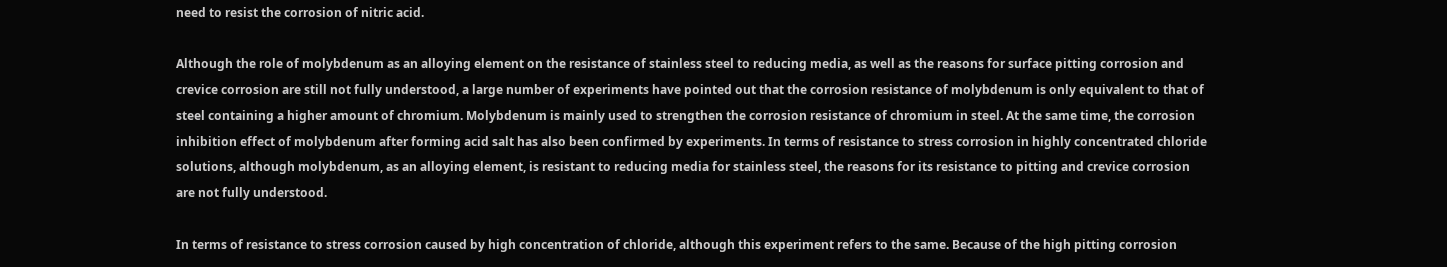need to resist the corrosion of nitric acid.

Although the role of molybdenum as an alloying element on the resistance of stainless steel to reducing media, as well as the reasons for surface pitting corrosion and crevice corrosion are still not fully understood, a large number of experiments have pointed out that the corrosion resistance of molybdenum is only equivalent to that of steel containing a higher amount of chromium. Molybdenum is mainly used to strengthen the corrosion resistance of chromium in steel. At the same time, the corrosion inhibition effect of molybdenum after forming acid salt has also been confirmed by experiments. In terms of resistance to stress corrosion in highly concentrated chloride solutions, although molybdenum, as an alloying element, is resistant to reducing media for stainless steel, the reasons for its resistance to pitting and crevice corrosion are not fully understood.

In terms of resistance to stress corrosion caused by high concentration of chloride, although this experiment refers to the same. Because of the high pitting corrosion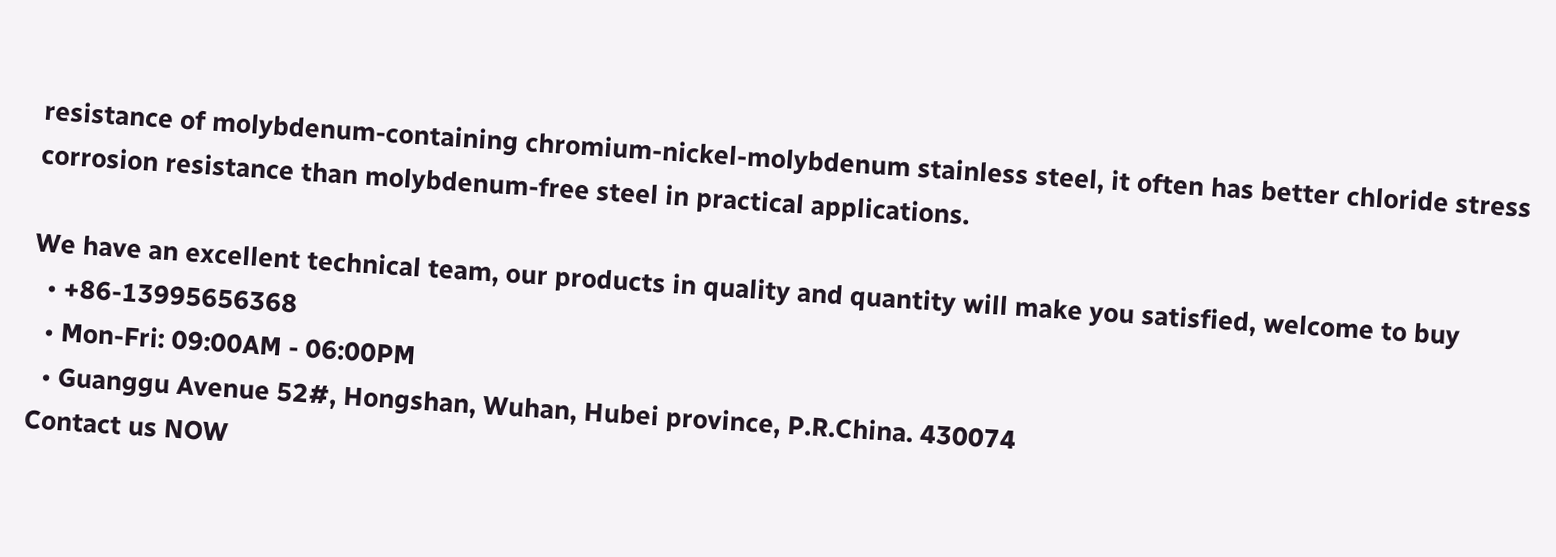resistance of molybdenum-containing chromium-nickel-molybdenum stainless steel, it often has better chloride stress corrosion resistance than molybdenum-free steel in practical applications.

We have an excellent technical team, our products in quality and quantity will make you satisfied, welcome to buy
  • +86-13995656368
  • Mon-Fri: 09:00AM - 06:00PM
  • Guanggu Avenue 52#, Hongshan, Wuhan, Hubei province, P.R.China. 430074
Contact us NOW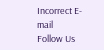Incorrect E-mail
Follow Us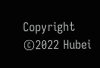Copyright ©2022 Hubei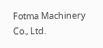Fotma Machinery Co., Ltd.